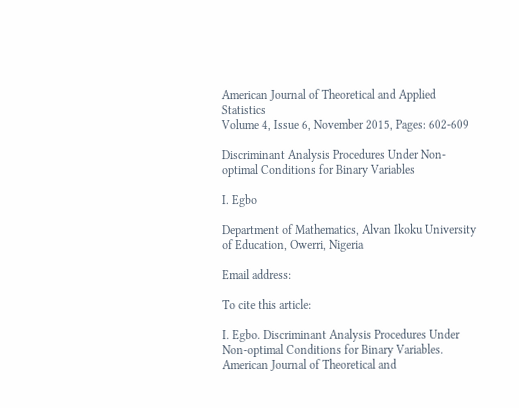American Journal of Theoretical and Applied Statistics
Volume 4, Issue 6, November 2015, Pages: 602-609

Discriminant Analysis Procedures Under Non-optimal Conditions for Binary Variables

I. Egbo

Department of Mathematics, Alvan Ikoku University of Education, Owerri, Nigeria

Email address:

To cite this article:

I. Egbo. Discriminant Analysis Procedures Under Non-optimal Conditions for Binary Variables. American Journal of Theoretical and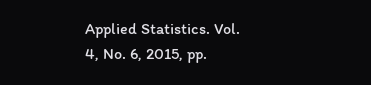Applied Statistics. Vol. 4, No. 6, 2015, pp.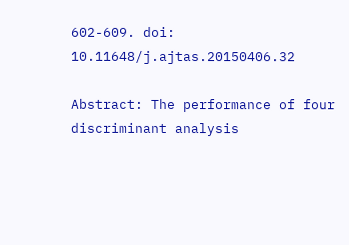602-609. doi: 10.11648/j.ajtas.20150406.32

Abstract: The performance of four discriminant analysis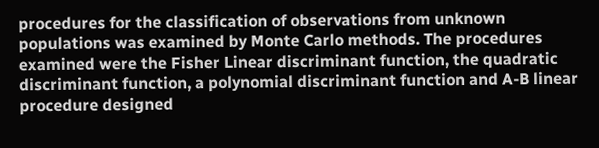procedures for the classification of observations from unknown populations was examined by Monte Carlo methods. The procedures examined were the Fisher Linear discriminant function, the quadratic discriminant function, a polynomial discriminant function and A-B linear procedure designed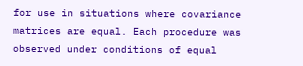for use in situations where covariance matrices are equal. Each procedure was observed under conditions of equal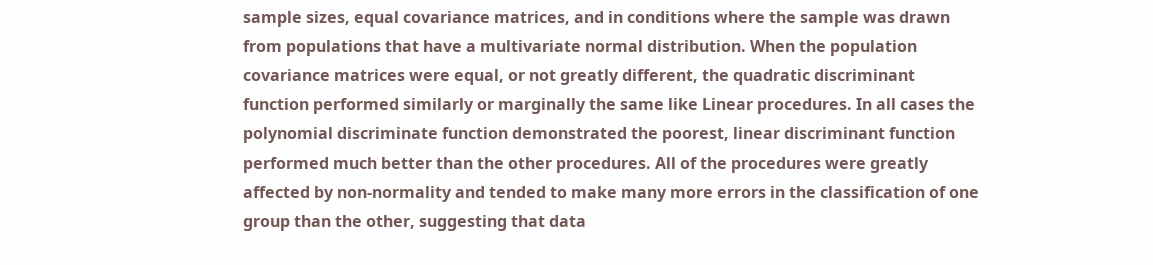sample sizes, equal covariance matrices, and in conditions where the sample was drawn from populations that have a multivariate normal distribution. When the population covariance matrices were equal, or not greatly different, the quadratic discriminant function performed similarly or marginally the same like Linear procedures. In all cases the polynomial discriminate function demonstrated the poorest, linear discriminant function performed much better than the other procedures. All of the procedures were greatly affected by non-normality and tended to make many more errors in the classification of one group than the other, suggesting that data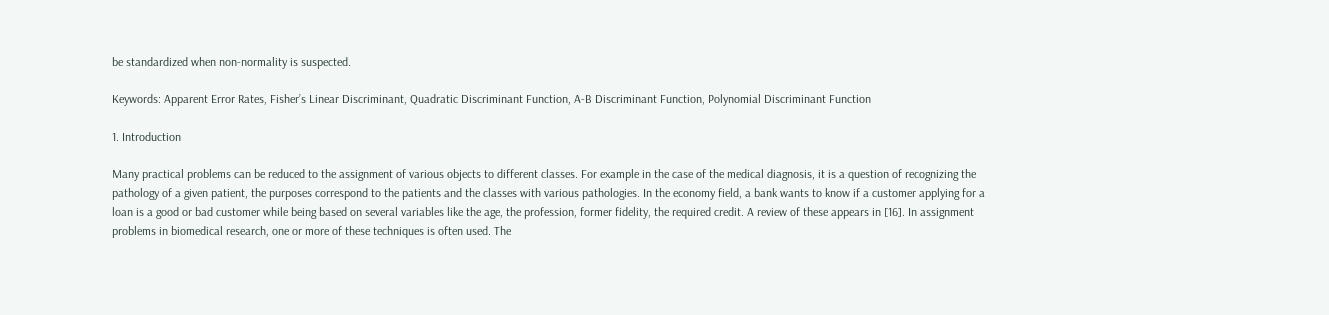be standardized when non-normality is suspected.

Keywords: Apparent Error Rates, Fisher’s Linear Discriminant, Quadratic Discriminant Function, A-B Discriminant Function, Polynomial Discriminant Function

1. Introduction

Many practical problems can be reduced to the assignment of various objects to different classes. For example in the case of the medical diagnosis, it is a question of recognizing the pathology of a given patient, the purposes correspond to the patients and the classes with various pathologies. In the economy field, a bank wants to know if a customer applying for a loan is a good or bad customer while being based on several variables like the age, the profession, former fidelity, the required credit. A review of these appears in [16]. In assignment problems in biomedical research, one or more of these techniques is often used. The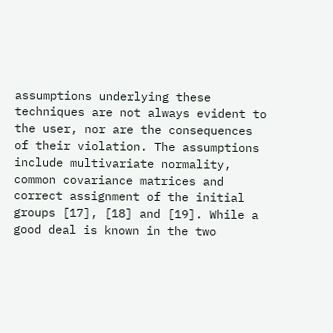assumptions underlying these techniques are not always evident to the user, nor are the consequences of their violation. The assumptions include multivariate normality, common covariance matrices and correct assignment of the initial groups [17], [18] and [19]. While a good deal is known in the two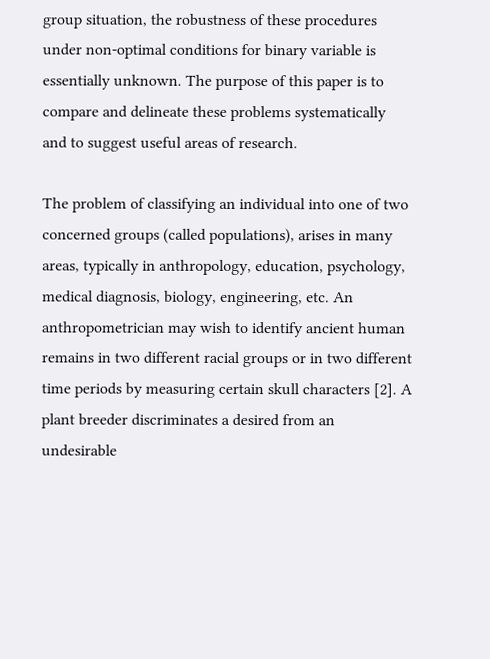group situation, the robustness of these procedures under non-optimal conditions for binary variable is essentially unknown. The purpose of this paper is to compare and delineate these problems systematically and to suggest useful areas of research.

The problem of classifying an individual into one of two concerned groups (called populations), arises in many areas, typically in anthropology, education, psychology, medical diagnosis, biology, engineering, etc. An anthropometrician may wish to identify ancient human remains in two different racial groups or in two different time periods by measuring certain skull characters [2]. A plant breeder discriminates a desired from an undesirable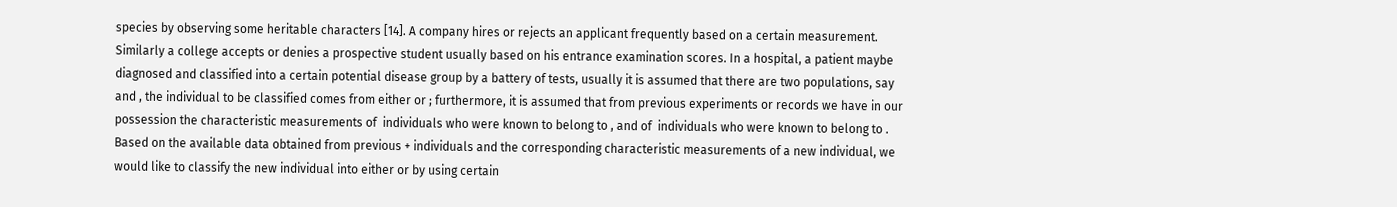species by observing some heritable characters [14]. A company hires or rejects an applicant frequently based on a certain measurement. Similarly a college accepts or denies a prospective student usually based on his entrance examination scores. In a hospital, a patient maybe diagnosed and classified into a certain potential disease group by a battery of tests, usually it is assumed that there are two populations, say  and , the individual to be classified comes from either or ; furthermore, it is assumed that from previous experiments or records we have in our possession the characteristic measurements of  individuals who were known to belong to , and of  individuals who were known to belong to . Based on the available data obtained from previous + individuals and the corresponding characteristic measurements of a new individual, we would like to classify the new individual into either or by using certain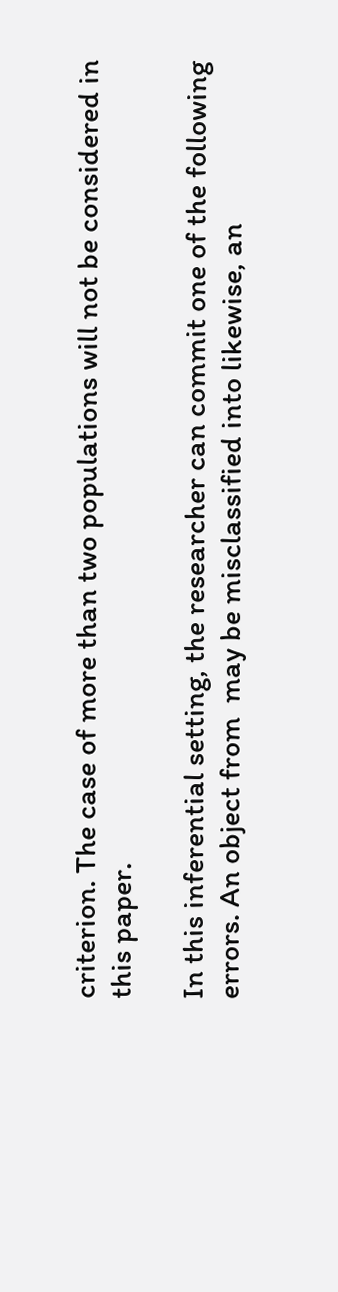criterion. The case of more than two populations will not be considered in this paper.

In this inferential setting, the researcher can commit one of the following errors. An object from  may be misclassified into likewise, an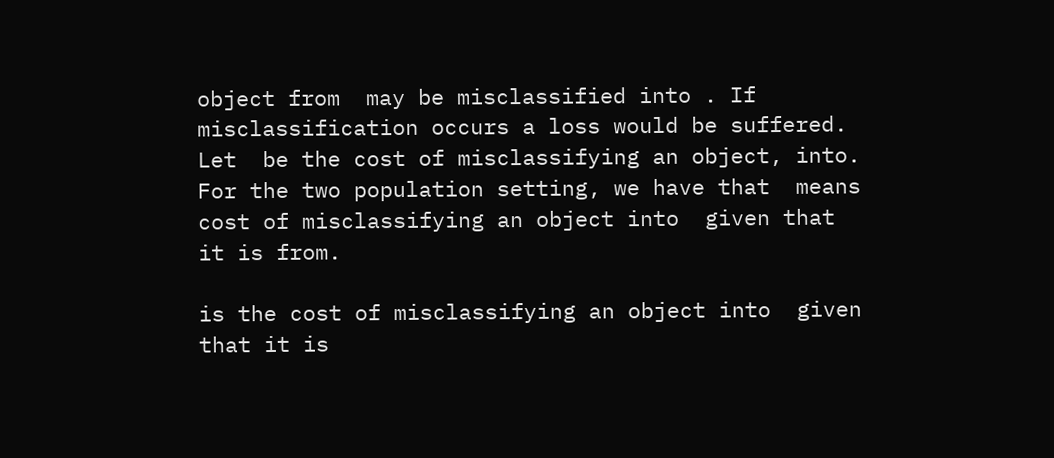object from  may be misclassified into . If misclassification occurs a loss would be suffered. Let  be the cost of misclassifying an object, into. For the two population setting, we have that  means cost of misclassifying an object into  given that it is from.

is the cost of misclassifying an object into  given that it is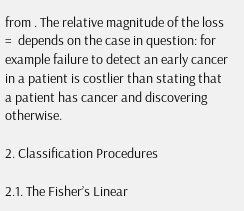from . The relative magnitude of the loss  =  depends on the case in question: for example failure to detect an early cancer in a patient is costlier than stating that a patient has cancer and discovering otherwise.

2. Classification Procedures

2.1. The Fisher’s Linear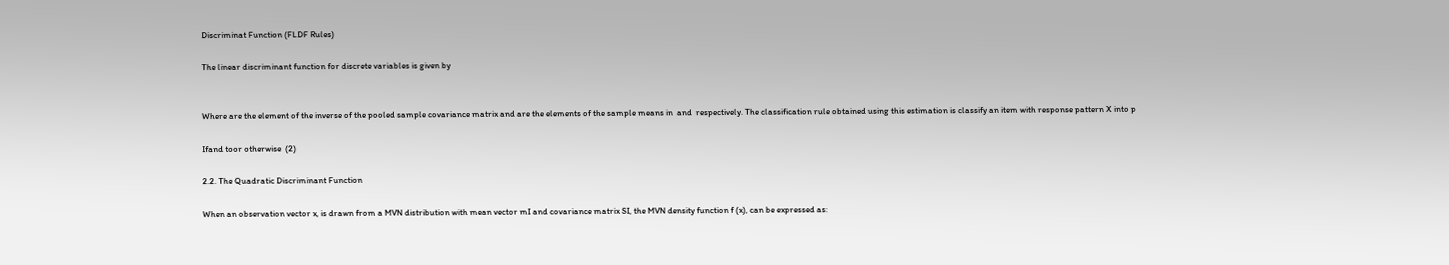Discriminat Function (FLDF Rules)

The linear discriminant function for discrete variables is given by


Where are the element of the inverse of the pooled sample covariance matrix and are the elements of the sample means in  and  respectively. The classification rule obtained using this estimation is classify an item with response pattern X into p

Ifand toor otherwise  (2)

2.2. The Quadratic Discriminant Function

When an observation vector x, is drawn from a MVN distribution with mean vector mI and covariance matrix SI, the MVN density function f (x), can be expressed as: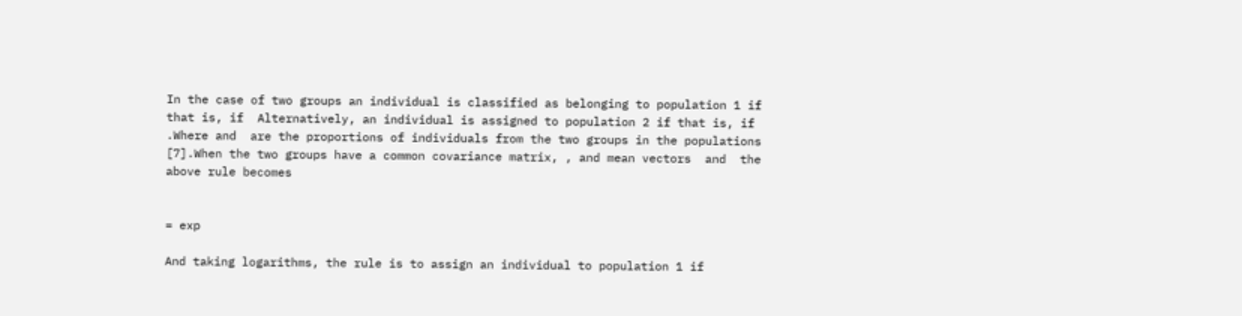In the case of two groups an individual is classified as belonging to population 1 if  that is, if  Alternatively, an individual is assigned to population 2 if that is, if .Where and  are the proportions of individuals from the two groups in the populations [7].When the two groups have a common covariance matrix, , and mean vectors  and  the above rule becomes


= exp

And taking logarithms, the rule is to assign an individual to population 1 if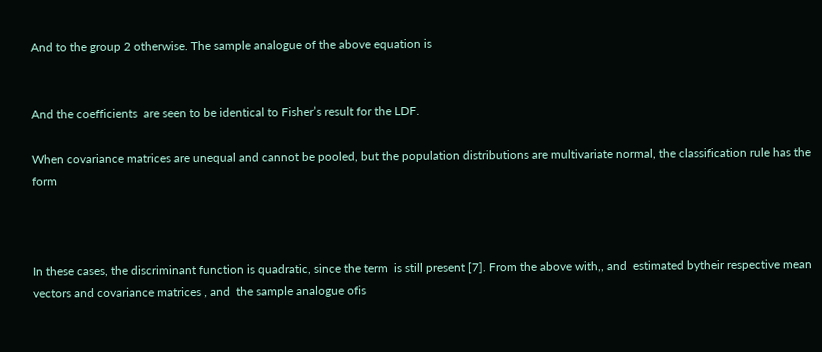And to the group 2 otherwise. The sample analogue of the above equation is


And the coefficients  are seen to be identical to Fisher’s result for the LDF.

When covariance matrices are unequal and cannot be pooled, but the population distributions are multivariate normal, the classification rule has the form



In these cases, the discriminant function is quadratic, since the term  is still present [7]. From the above with,, and  estimated bytheir respective mean vectors and covariance matrices , and  the sample analogue ofis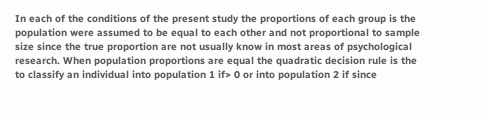In each of the conditions of the present study the proportions of each group is the population were assumed to be equal to each other and not proportional to sample size since the true proportion are not usually know in most areas of psychological research. When population proportions are equal the quadratic decision rule is the to classify an individual into population 1 if> 0 or into population 2 if since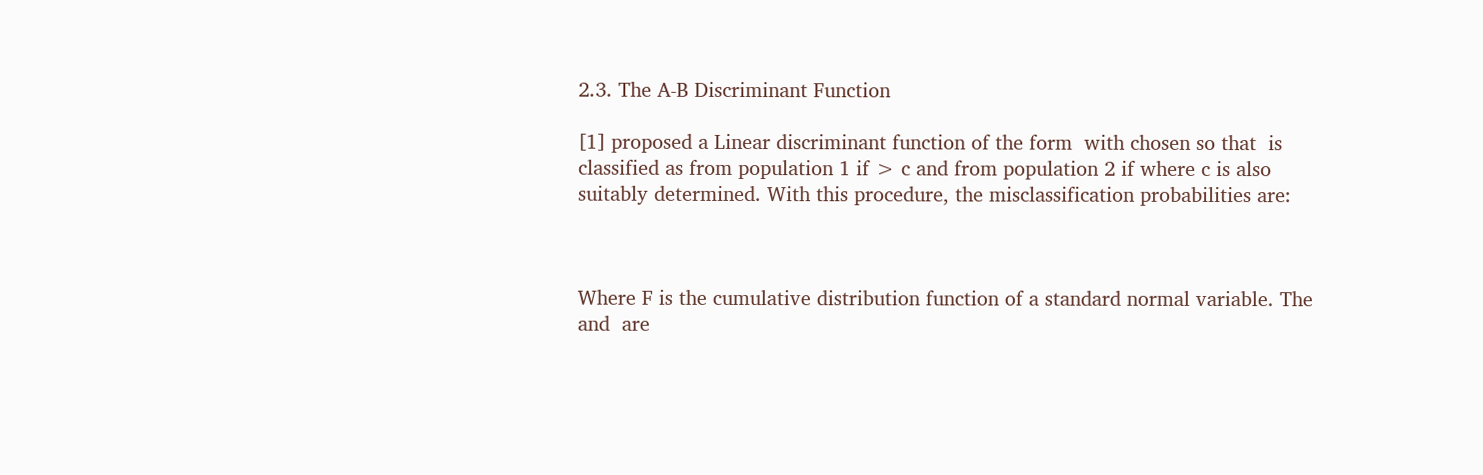2.3. The A-B Discriminant Function

[1] proposed a Linear discriminant function of the form  with chosen so that  is classified as from population 1 if > c and from population 2 if where c is also suitably determined. With this procedure, the misclassification probabilities are:



Where F is the cumulative distribution function of a standard normal variable. The  and  are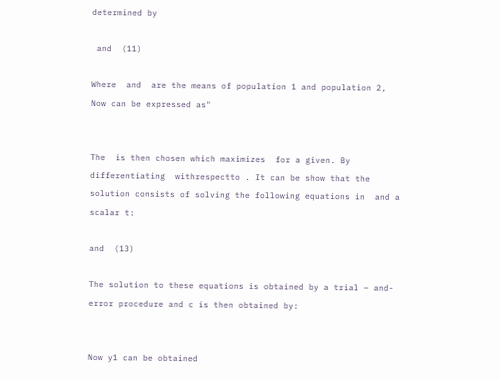determined by

 and  (11)

Where  and  are the means of population 1 and population 2, Now can be expressed as"


The  is then chosen which maximizes  for a given. By differentiating  withrespectto . It can be show that the solution consists of solving the following equations in  and a scalar t:

and  (13)

The solution to these equations is obtained by a trial – and- error procedure and c is then obtained by:


Now y1 can be obtained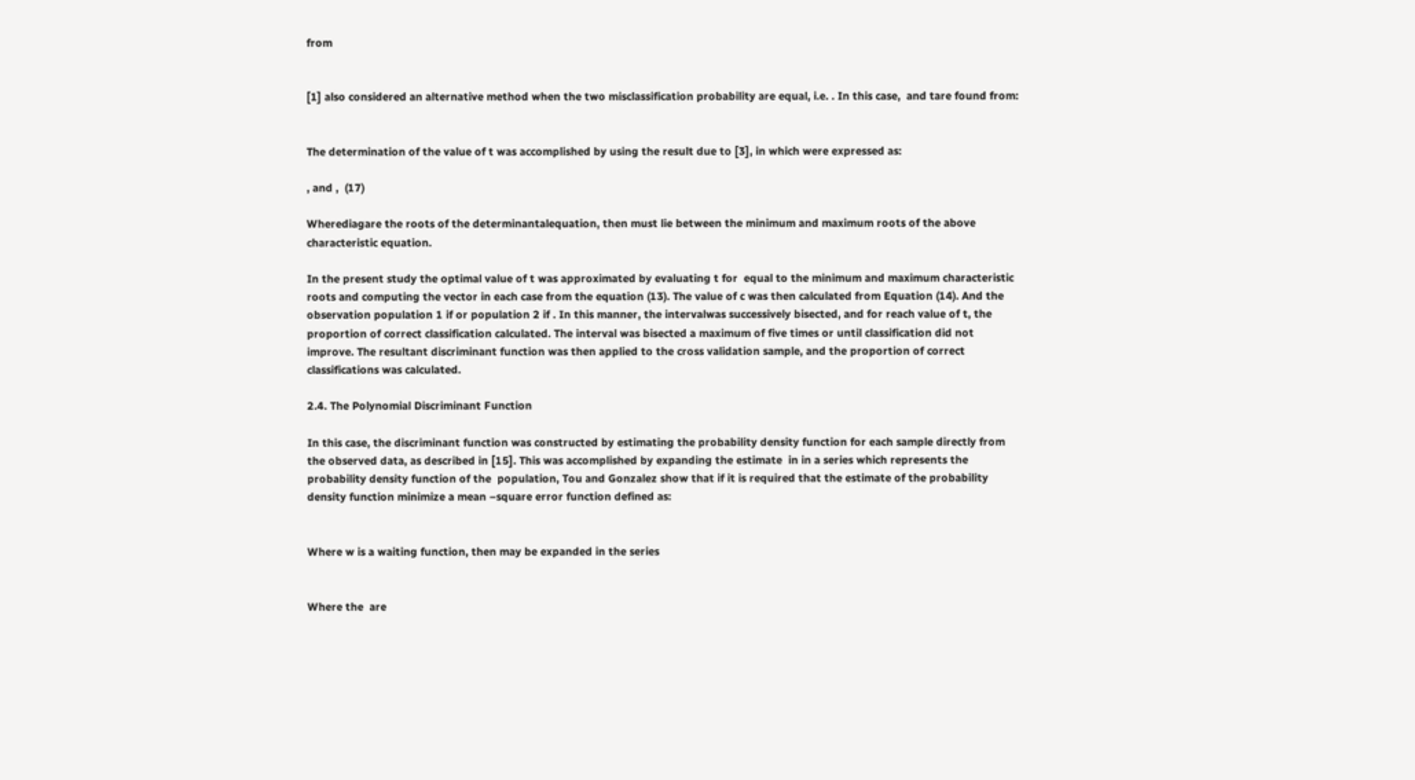from


[1] also considered an alternative method when the two misclassification probability are equal, i.e. . In this case,  and tare found from:


The determination of the value of t was accomplished by using the result due to [3], in which were expressed as:

, and ,  (17)

Wherediagare the roots of the determinantalequation, then must lie between the minimum and maximum roots of the above characteristic equation.

In the present study the optimal value of t was approximated by evaluating t for  equal to the minimum and maximum characteristic roots and computing the vector in each case from the equation (13). The value of c was then calculated from Equation (14). And the observation population 1 if or population 2 if . In this manner, the intervalwas successively bisected, and for reach value of t, the proportion of correct classification calculated. The interval was bisected a maximum of five times or until classification did not improve. The resultant discriminant function was then applied to the cross validation sample, and the proportion of correct classifications was calculated.

2.4. The Polynomial Discriminant Function

In this case, the discriminant function was constructed by estimating the probability density function for each sample directly from the observed data, as described in [15]. This was accomplished by expanding the estimate  in in a series which represents the probability density function of the  population, Tou and Gonzalez show that if it is required that the estimate of the probability density function minimize a mean –square error function defined as:


Where w is a waiting function, then may be expanded in the series


Where the  are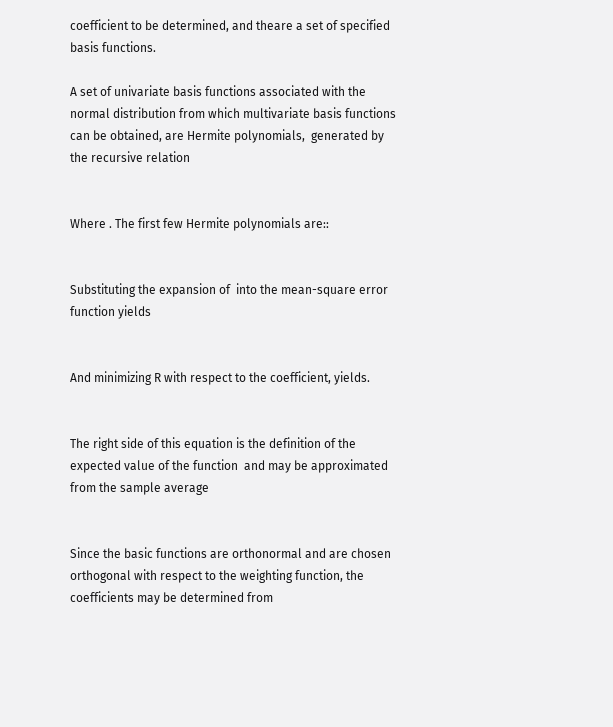coefficient to be determined, and theare a set of specified basis functions.

A set of univariate basis functions associated with the normal distribution from which multivariate basis functions can be obtained, are Hermite polynomials,  generated by the recursive relation


Where . The first few Hermite polynomials are::


Substituting the expansion of  into the mean-square error function yields


And minimizing R with respect to the coefficient, yields.


The right side of this equation is the definition of the expected value of the function  and may be approximated from the sample average


Since the basic functions are orthonormal and are chosen orthogonal with respect to the weighting function, the coefficients may be determined from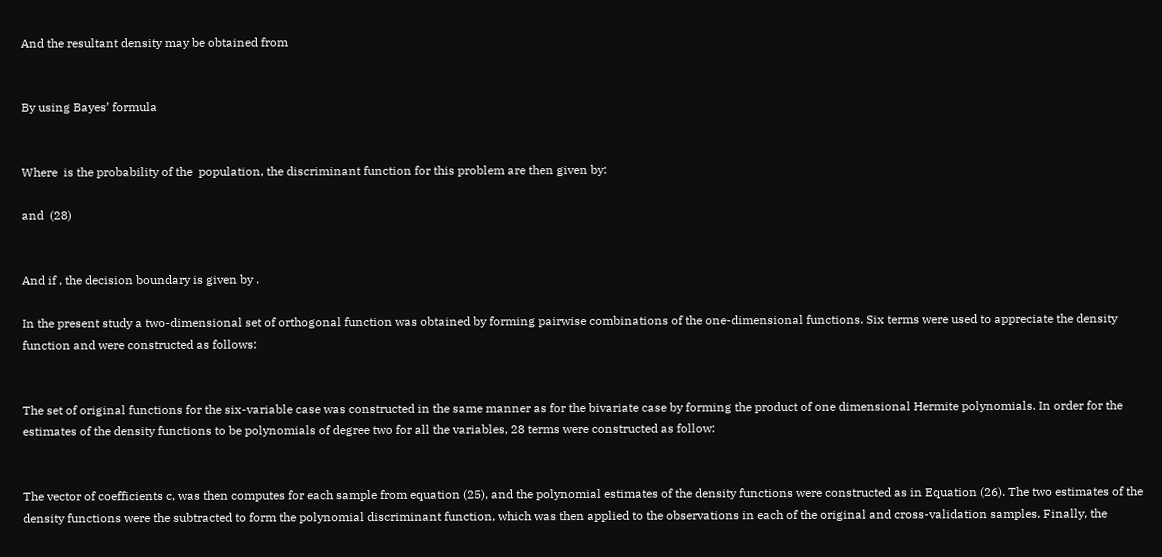And the resultant density may be obtained from


By using Bayes’ formula


Where  is the probability of the  population, the discriminant function for this problem are then given by:

and  (28)


And if , the decision boundary is given by .

In the present study a two-dimensional set of orthogonal function was obtained by forming pairwise combinations of the one-dimensional functions. Six terms were used to appreciate the density function and were constructed as follows:


The set of original functions for the six-variable case was constructed in the same manner as for the bivariate case by forming the product of one dimensional Hermite polynomials. In order for the estimates of the density functions to be polynomials of degree two for all the variables, 28 terms were constructed as follow:


The vector of coefficients c, was then computes for each sample from equation (25), and the polynomial estimates of the density functions were constructed as in Equation (26). The two estimates of the density functions were the subtracted to form the polynomial discriminant function, which was then applied to the observations in each of the original and cross-validation samples. Finally, the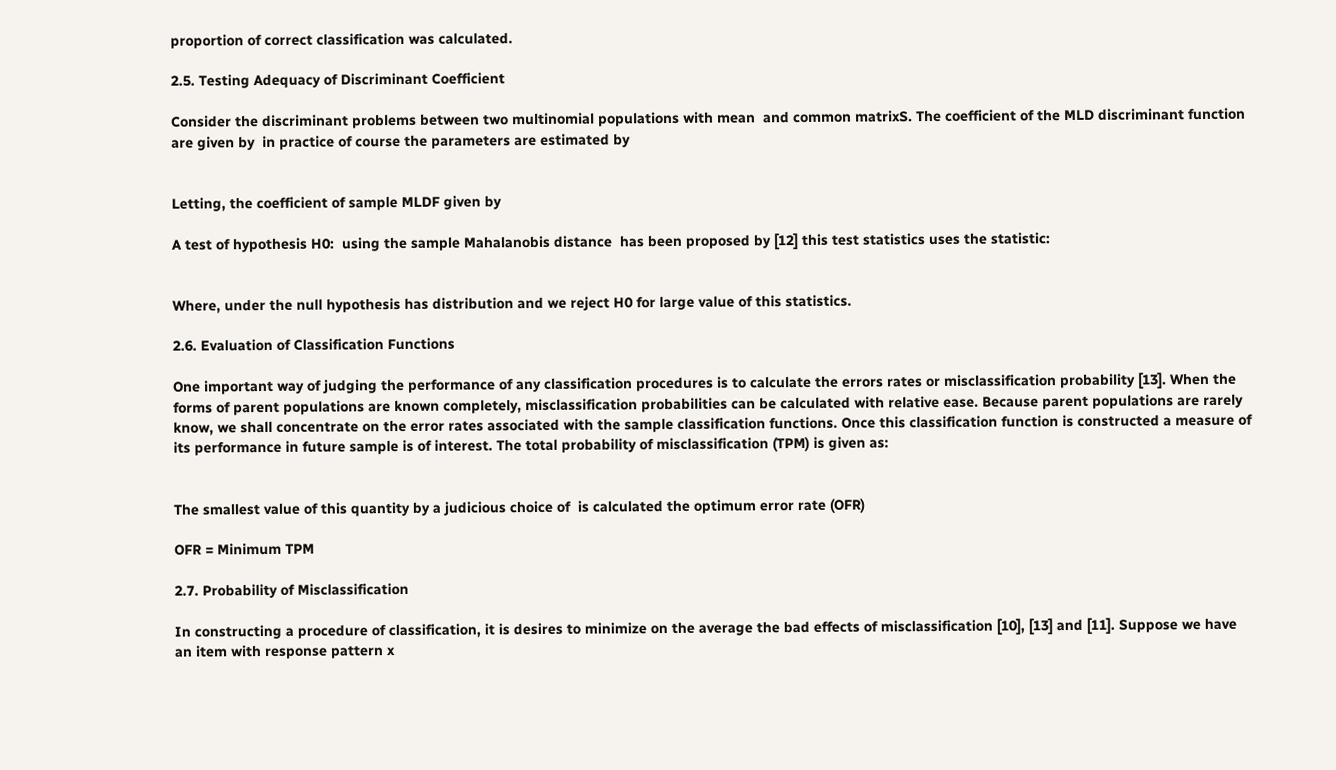proportion of correct classification was calculated.

2.5. Testing Adequacy of Discriminant Coefficient

Consider the discriminant problems between two multinomial populations with mean  and common matrixS. The coefficient of the MLD discriminant function  are given by  in practice of course the parameters are estimated by


Letting, the coefficient of sample MLDF given by

A test of hypothesis H0:  using the sample Mahalanobis distance  has been proposed by [12] this test statistics uses the statistic:


Where, under the null hypothesis has distribution and we reject H0 for large value of this statistics.

2.6. Evaluation of Classification Functions

One important way of judging the performance of any classification procedures is to calculate the errors rates or misclassification probability [13]. When the forms of parent populations are known completely, misclassification probabilities can be calculated with relative ease. Because parent populations are rarely know, we shall concentrate on the error rates associated with the sample classification functions. Once this classification function is constructed a measure of its performance in future sample is of interest. The total probability of misclassification (TPM) is given as:


The smallest value of this quantity by a judicious choice of  is calculated the optimum error rate (OFR)

OFR = Minimum TPM

2.7. Probability of Misclassification

In constructing a procedure of classification, it is desires to minimize on the average the bad effects of misclassification [10], [13] and [11]. Suppose we have an item with response pattern x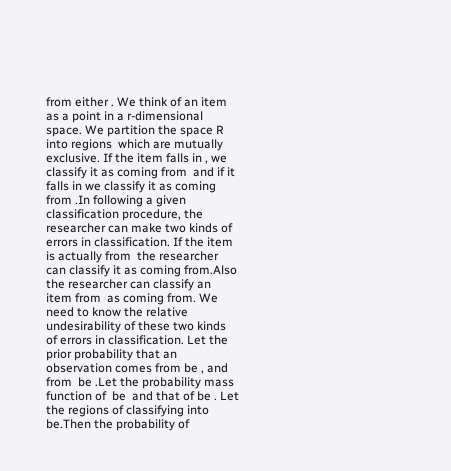from either . We think of an item as a point in a r-dimensional space. We partition the space R into regions  which are mutually exclusive. If the item falls in , we classify it as coming from  and if it falls in we classify it as coming from .In following a given classification procedure, the researcher can make two kinds of errors in classification. If the item is actually from  the researcher can classify it as coming from.Also the researcher can classify an item from  as coming from. We need to know the relative undesirability of these two kinds of errors in classification. Let the prior probability that an observation comes from be , and from  be .Let the probability mass function of  be  and that of be . Let the regions of classifying into be.Then the probability of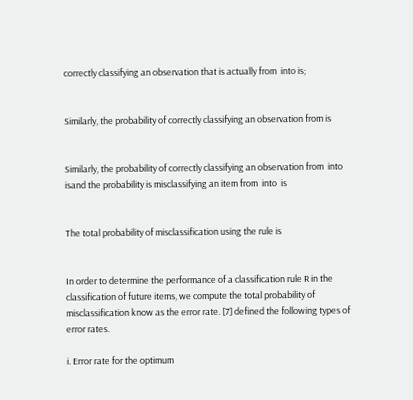correctly classifying an observation that is actually from  into is;


Similarly, the probability of correctly classifying an observation from is


Similarly, the probability of correctly classifying an observation from  into  isand the probability is misclassifying an item from  into  is


The total probability of misclassification using the rule is


In order to determine the performance of a classification rule R in the classification of future items, we compute the total probability of misclassification know as the error rate. [7] defined the following types of error rates.

i. Error rate for the optimum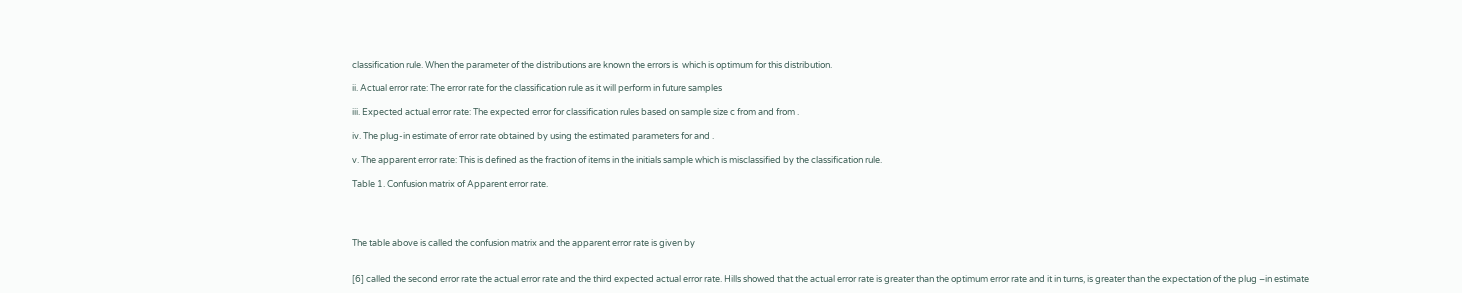classification rule. When the parameter of the distributions are known the errors is  which is optimum for this distribution.

ii. Actual error rate: The error rate for the classification rule as it will perform in future samples

iii. Expected actual error rate: The expected error for classification rules based on sample size c from and from .

iv. The plug-in estimate of error rate obtained by using the estimated parameters for and .

v. The apparent error rate: This is defined as the fraction of items in the initials sample which is misclassified by the classification rule.

Table 1. Confusion matrix of Apparent error rate.




The table above is called the confusion matrix and the apparent error rate is given by


[6] called the second error rate the actual error rate and the third expected actual error rate. Hills showed that the actual error rate is greater than the optimum error rate and it in turns, is greater than the expectation of the plug –in estimate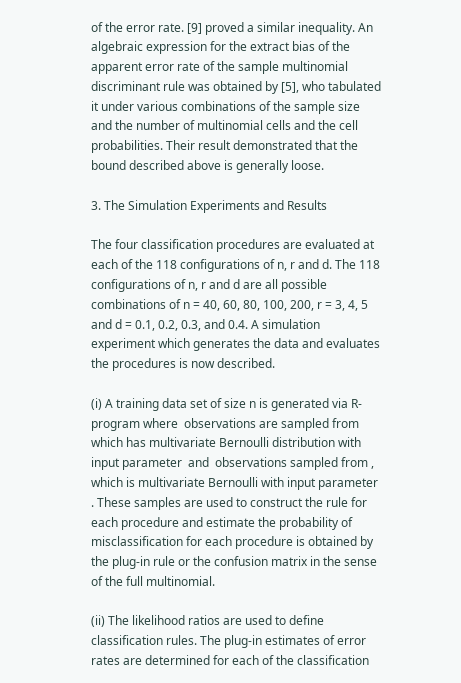of the error rate. [9] proved a similar inequality. An algebraic expression for the extract bias of the apparent error rate of the sample multinomial discriminant rule was obtained by [5], who tabulated it under various combinations of the sample size  and the number of multinomial cells and the cell probabilities. Their result demonstrated that the bound described above is generally loose.

3. The Simulation Experiments and Results

The four classification procedures are evaluated at each of the 118 configurations of n, r and d. The 118 configurations of n, r and d are all possible combinations of n = 40, 60, 80, 100, 200, r = 3, 4, 5 and d = 0.1, 0.2, 0.3, and 0.4. A simulation experiment which generates the data and evaluates the procedures is now described.

(i) A training data set of size n is generated via R-program where  observations are sampled from  which has multivariate Bernoulli distribution with input parameter  and  observations sampled from , which is multivariate Bernoulli with input parameter . These samples are used to construct the rule for each procedure and estimate the probability of misclassification for each procedure is obtained by the plug-in rule or the confusion matrix in the sense of the full multinomial.

(ii) The likelihood ratios are used to define classification rules. The plug-in estimates of error rates are determined for each of the classification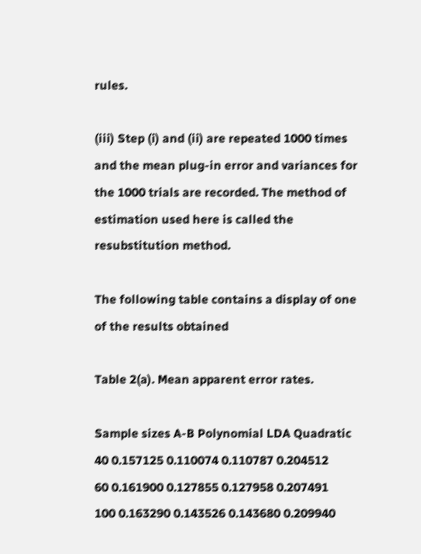rules.

(iii) Step (i) and (ii) are repeated 1000 times and the mean plug-in error and variances for the 1000 trials are recorded. The method of estimation used here is called the resubstitution method.

The following table contains a display of one of the results obtained

Table 2(a). Mean apparent error rates.

Sample sizes A-B Polynomial LDA Quadratic
40 0.157125 0.110074 0.110787 0.204512
60 0.161900 0.127855 0.127958 0.207491
100 0.163290 0.143526 0.143680 0.209940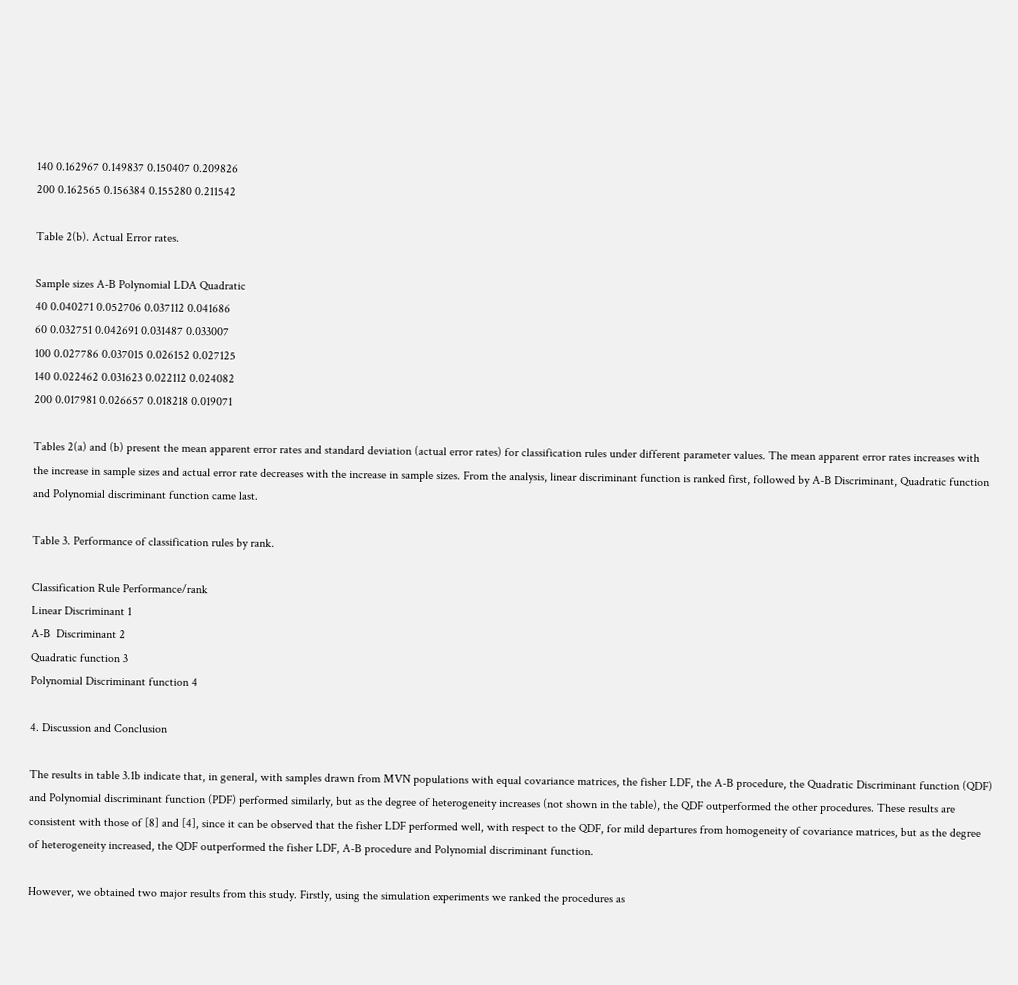140 0.162967 0.149837 0.150407 0.209826
200 0.162565 0.156384 0.155280 0.211542

Table 2(b). Actual Error rates.

Sample sizes A-B Polynomial LDA Quadratic
40 0.040271 0.052706 0.037112 0.041686
60 0.032751 0.042691 0.031487 0.033007
100 0.027786 0.037015 0.026152 0.027125
140 0.022462 0.031623 0.022112 0.024082
200 0.017981 0.026657 0.018218 0.019071

Tables 2(a) and (b) present the mean apparent error rates and standard deviation (actual error rates) for classification rules under different parameter values. The mean apparent error rates increases with the increase in sample sizes and actual error rate decreases with the increase in sample sizes. From the analysis, linear discriminant function is ranked first, followed by A-B Discriminant, Quadratic function and Polynomial discriminant function came last.

Table 3. Performance of classification rules by rank.

Classification Rule Performance/rank
Linear Discriminant 1
A-B  Discriminant 2
Quadratic function 3
Polynomial Discriminant function 4

4. Discussion and Conclusion

The results in table 3.1b indicate that, in general, with samples drawn from MVN populations with equal covariance matrices, the fisher LDF, the A-B procedure, the Quadratic Discriminant function (QDF) and Polynomial discriminant function (PDF) performed similarly, but as the degree of heterogeneity increases (not shown in the table), the QDF outperformed the other procedures. These results are consistent with those of [8] and [4], since it can be observed that the fisher LDF performed well, with respect to the QDF, for mild departures from homogeneity of covariance matrices, but as the degree of heterogeneity increased, the QDF outperformed the fisher LDF, A-B procedure and Polynomial discriminant function.

However, we obtained two major results from this study. Firstly, using the simulation experiments we ranked the procedures as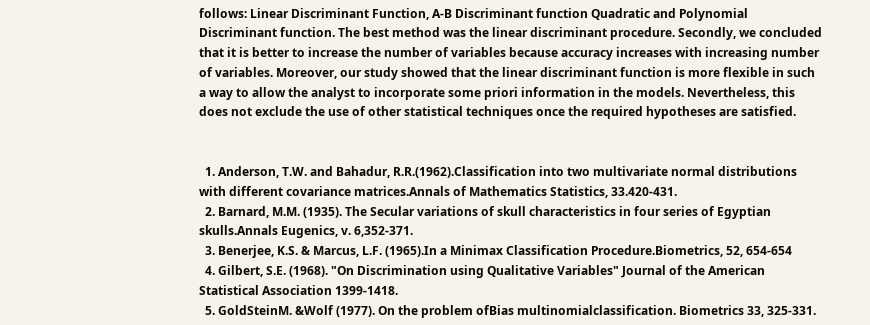follows: Linear Discriminant Function, A-B Discriminant function Quadratic and Polynomial Discriminant function. The best method was the linear discriminant procedure. Secondly, we concluded that it is better to increase the number of variables because accuracy increases with increasing number of variables. Moreover, our study showed that the linear discriminant function is more flexible in such a way to allow the analyst to incorporate some priori information in the models. Nevertheless, this does not exclude the use of other statistical techniques once the required hypotheses are satisfied.


  1. Anderson, T.W. and Bahadur, R.R.(1962).Classification into two multivariate normal distributions with different covariance matrices.Annals of Mathematics Statistics, 33.420-431.
  2. Barnard, M.M. (1935). The Secular variations of skull characteristics in four series of Egyptian skulls.Annals Eugenics, v. 6,352-371.
  3. Benerjee, K.S. & Marcus, L.F. (1965).In a Minimax Classification Procedure.Biometrics, 52, 654-654
  4. Gilbert, S.E. (1968). "On Discrimination using Qualitative Variables" Journal of the American Statistical Association 1399-1418.
  5. GoldSteinM. &Wolf (1977). On the problem ofBias multinomialclassification. Biometrics 33, 325-331.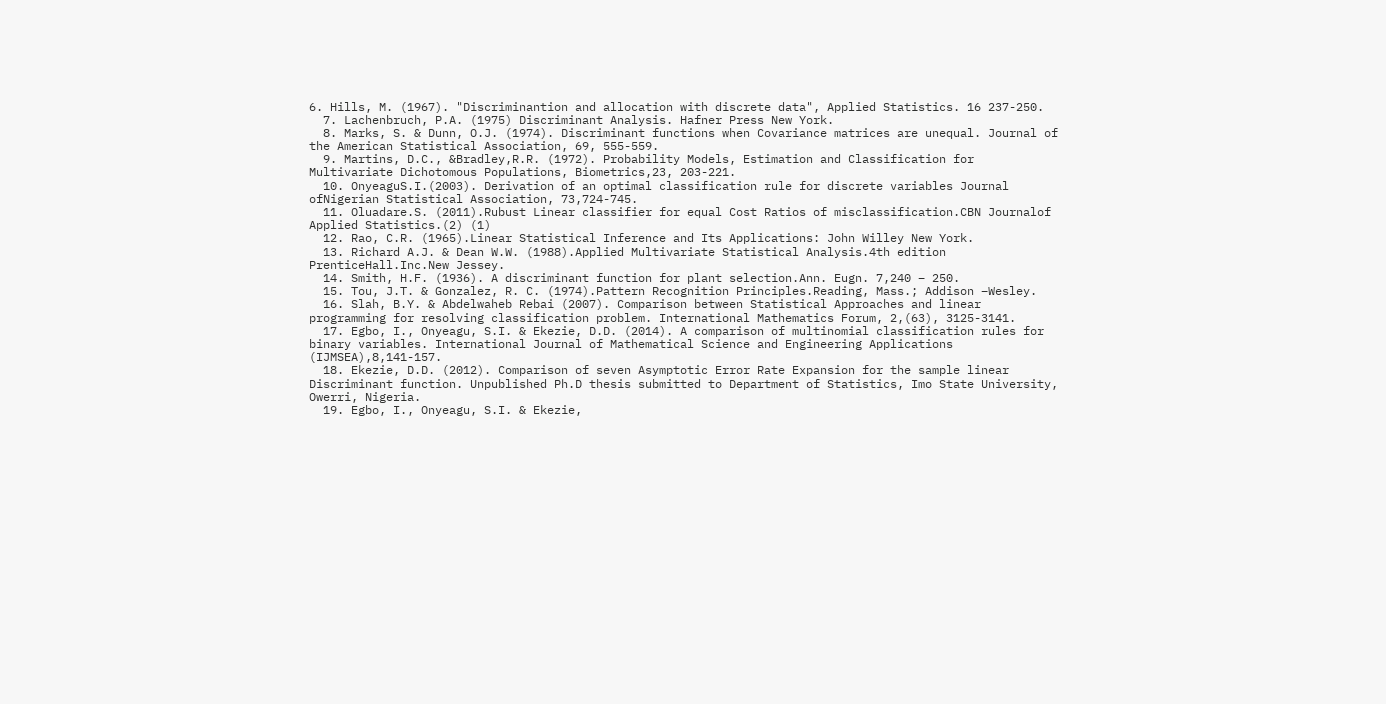6. Hills, M. (1967). "Discriminantion and allocation with discrete data", Applied Statistics. 16 237-250.
  7. Lachenbruch, P.A. (1975) Discriminant Analysis. Hafner Press New York.
  8. Marks, S. & Dunn, O.J. (1974). Discriminant functions when Covariance matrices are unequal. Journal of the American Statistical Association, 69, 555-559.
  9. Martins, D.C., &Bradley,R.R. (1972). Probability Models, Estimation and Classification for Multivariate Dichotomous Populations, Biometrics,23, 203-221.
  10. OnyeaguS.I.(2003). Derivation of an optimal classification rule for discrete variables Journal ofNigerian Statistical Association, 73,724-745.
  11. Oluadare.S. (2011).Rubust Linear classifier for equal Cost Ratios of misclassification.CBN Journalof Applied Statistics.(2) (1)
  12. Rao, C.R. (1965).Linear Statistical Inference and Its Applications: John Willey New York.
  13. Richard A.J. & Dean W.W. (1988).Applied Multivariate Statistical Analysis.4th edition PrenticeHall.Inc.New Jessey.
  14. Smith, H.F. (1936). A discriminant function for plant selection.Ann. Eugn. 7,240 – 250.
  15. Tou, J.T. & Gonzalez, R. C. (1974).Pattern Recognition Principles.Reading, Mass.; Addison –Wesley.
  16. Slah, B.Y. & Abdelwaheb Rebai (2007). Comparison between Statistical Approaches and linear programming for resolving classification problem. International Mathematics Forum, 2,(63), 3125-3141.
  17. Egbo, I., Onyeagu, S.I. & Ekezie, D.D. (2014). A comparison of multinomial classification rules for binary variables. International Journal of Mathematical Science and Engineering Applications (IJMSEA),8,141-157.
  18. Ekezie, D.D. (2012). Comparison of seven Asymptotic Error Rate Expansion for the sample linear Discriminant function. Unpublished Ph.D thesis submitted to Department of Statistics, Imo State University, Owerri, Nigeria.
  19. Egbo, I., Onyeagu, S.I. & Ekezie,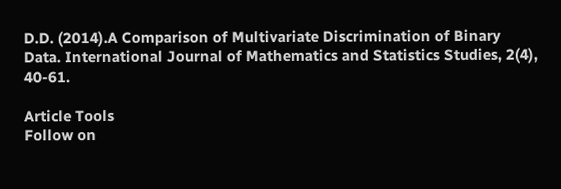D.D. (2014).A Comparison of Multivariate Discrimination of Binary Data. International Journal of Mathematics and Statistics Studies, 2(4), 40-61.

Article Tools
Follow on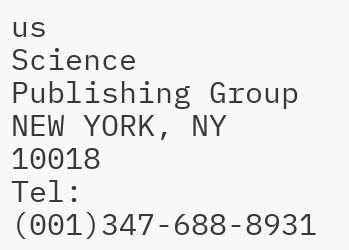us
Science Publishing Group
NEW YORK, NY 10018
Tel: (001)347-688-8931